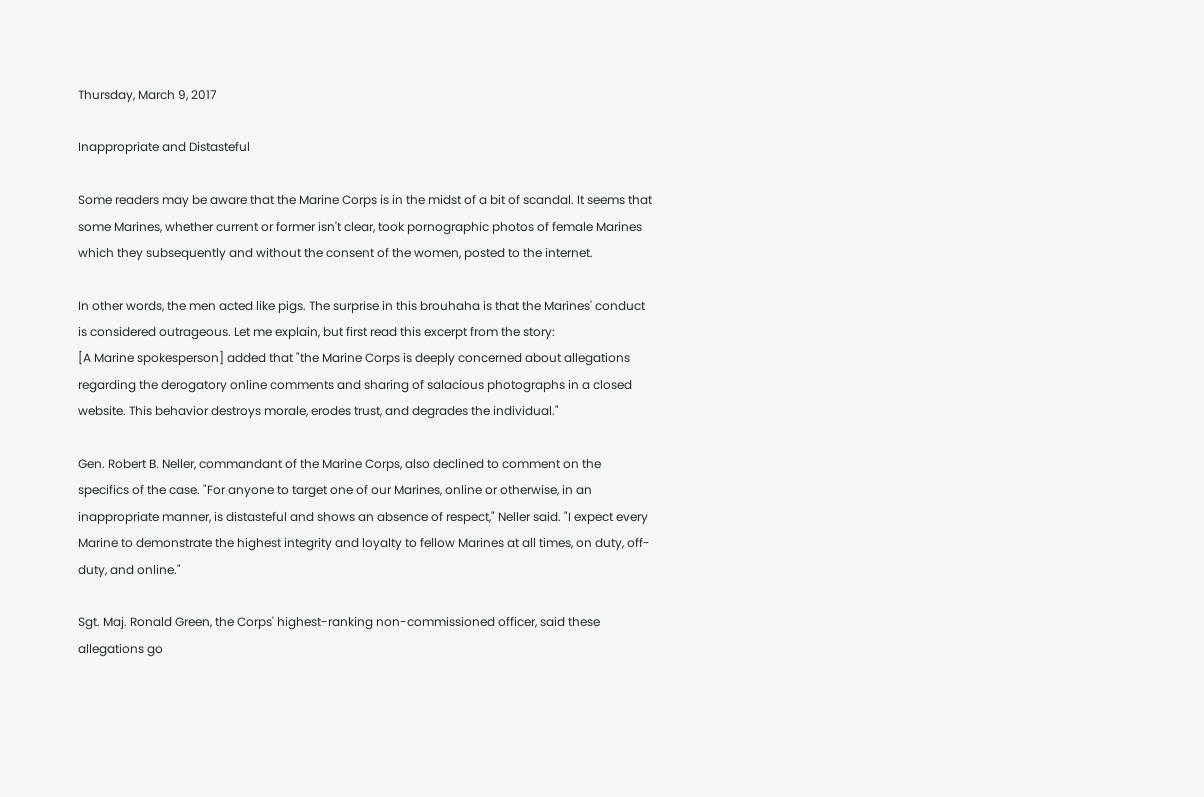Thursday, March 9, 2017

Inappropriate and Distasteful

Some readers may be aware that the Marine Corps is in the midst of a bit of scandal. It seems that some Marines, whether current or former isn't clear, took pornographic photos of female Marines which they subsequently and without the consent of the women, posted to the internet.

In other words, the men acted like pigs. The surprise in this brouhaha is that the Marines' conduct is considered outrageous. Let me explain, but first read this excerpt from the story:
[A Marine spokesperson] added that "the Marine Corps is deeply concerned about allegations regarding the derogatory online comments and sharing of salacious photographs in a closed website. This behavior destroys morale, erodes trust, and degrades the individual."

Gen. Robert B. Neller, commandant of the Marine Corps, also declined to comment on the specifics of the case. "For anyone to target one of our Marines, online or otherwise, in an inappropriate manner, is distasteful and shows an absence of respect," Neller said. "I expect every Marine to demonstrate the highest integrity and loyalty to fellow Marines at all times, on duty, off-duty, and online."

Sgt. Maj. Ronald Green, the Corps' highest-ranking non-commissioned officer, said these allegations go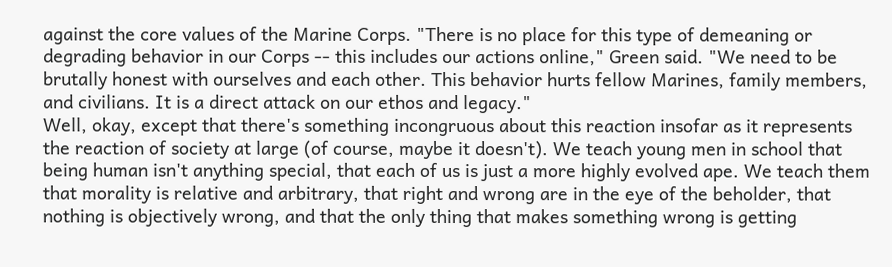against the core values of the Marine Corps. "There is no place for this type of demeaning or degrading behavior in our Corps -- this includes our actions online," Green said. "We need to be brutally honest with ourselves and each other. This behavior hurts fellow Marines, family members, and civilians. It is a direct attack on our ethos and legacy."
Well, okay, except that there's something incongruous about this reaction insofar as it represents the reaction of society at large (of course, maybe it doesn't). We teach young men in school that being human isn't anything special, that each of us is just a more highly evolved ape. We teach them that morality is relative and arbitrary, that right and wrong are in the eye of the beholder, that nothing is objectively wrong, and that the only thing that makes something wrong is getting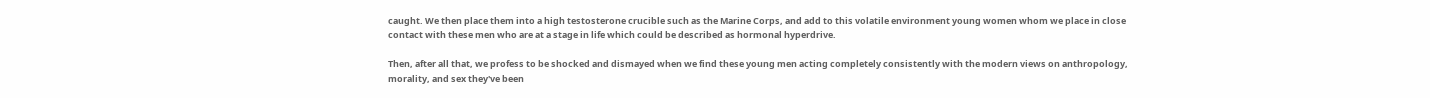caught. We then place them into a high testosterone crucible such as the Marine Corps, and add to this volatile environment young women whom we place in close contact with these men who are at a stage in life which could be described as hormonal hyperdrive.

Then, after all that, we profess to be shocked and dismayed when we find these young men acting completely consistently with the modern views on anthropology, morality, and sex they've been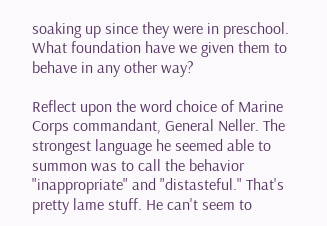soaking up since they were in preschool. What foundation have we given them to behave in any other way?

Reflect upon the word choice of Marine Corps commandant, General Neller. The strongest language he seemed able to summon was to call the behavior "inappropriate" and "distasteful." That's pretty lame stuff. He can't seem to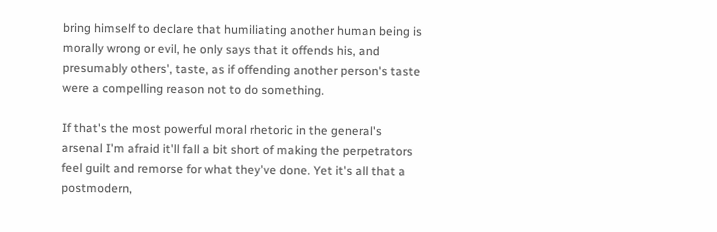bring himself to declare that humiliating another human being is morally wrong or evil, he only says that it offends his, and presumably others', taste, as if offending another person's taste were a compelling reason not to do something.

If that's the most powerful moral rhetoric in the general's arsenal I'm afraid it'll fall a bit short of making the perpetrators feel guilt and remorse for what they've done. Yet it's all that a postmodern,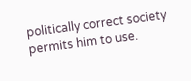politically correct society permits him to use.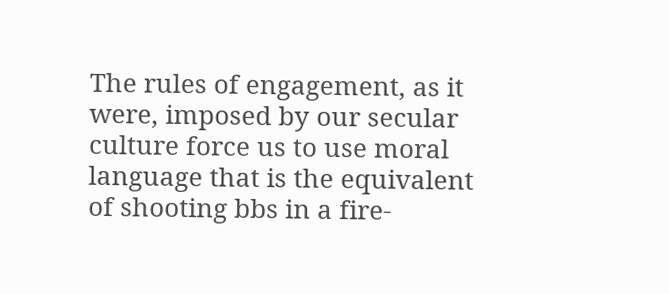The rules of engagement, as it were, imposed by our secular culture force us to use moral language that is the equivalent of shooting bbs in a fire-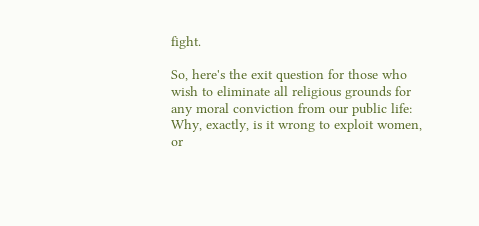fight.

So, here's the exit question for those who wish to eliminate all religious grounds for any moral conviction from our public life: Why, exactly, is it wrong to exploit women, or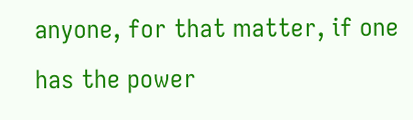anyone, for that matter, if one has the power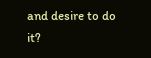and desire to do it?